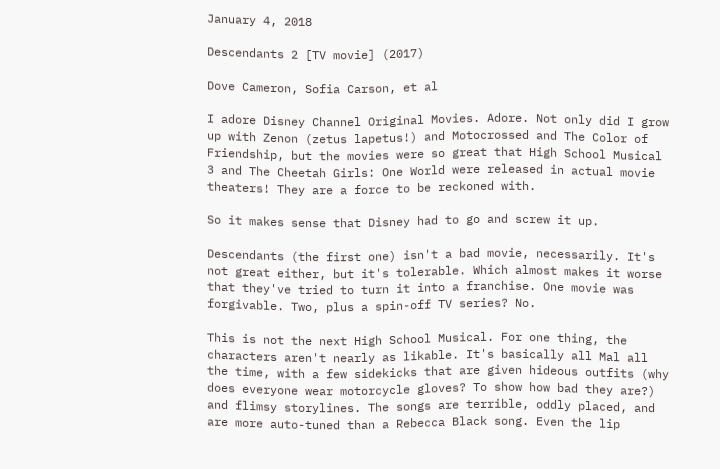January 4, 2018

Descendants 2 [TV movie] (2017)

Dove Cameron, Sofia Carson, et al

I adore Disney Channel Original Movies. Adore. Not only did I grow up with Zenon (zetus lapetus!) and Motocrossed and The Color of Friendship, but the movies were so great that High School Musical 3 and The Cheetah Girls: One World were released in actual movie theaters! They are a force to be reckoned with.

So it makes sense that Disney had to go and screw it up.

Descendants (the first one) isn't a bad movie, necessarily. It's not great either, but it's tolerable. Which almost makes it worse that they've tried to turn it into a franchise. One movie was forgivable. Two, plus a spin-off TV series? No.

This is not the next High School Musical. For one thing, the characters aren't nearly as likable. It's basically all Mal all the time, with a few sidekicks that are given hideous outfits (why does everyone wear motorcycle gloves? To show how bad they are?) and flimsy storylines. The songs are terrible, oddly placed, and are more auto-tuned than a Rebecca Black song. Even the lip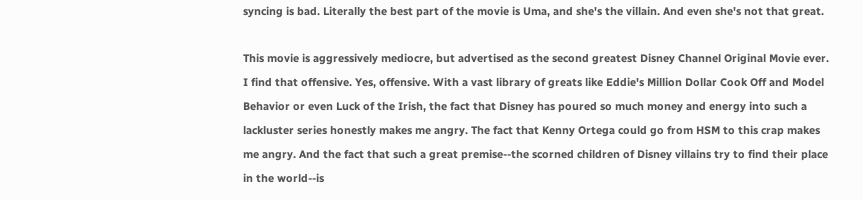syncing is bad. Literally the best part of the movie is Uma, and she's the villain. And even she's not that great.

This movie is aggressively mediocre, but advertised as the second greatest Disney Channel Original Movie ever. I find that offensive. Yes, offensive. With a vast library of greats like Eddie's Million Dollar Cook Off and Model Behavior or even Luck of the Irish, the fact that Disney has poured so much money and energy into such a lackluster series honestly makes me angry. The fact that Kenny Ortega could go from HSM to this crap makes me angry. And the fact that such a great premise--the scorned children of Disney villains try to find their place in the world--is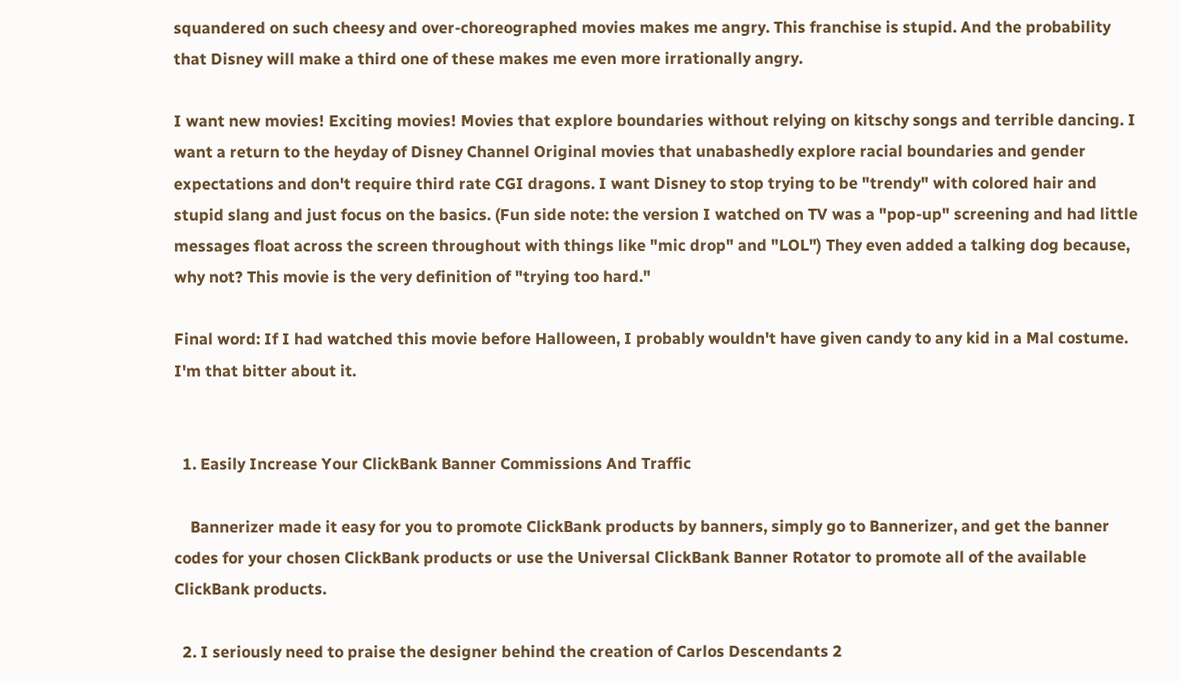squandered on such cheesy and over-choreographed movies makes me angry. This franchise is stupid. And the probability that Disney will make a third one of these makes me even more irrationally angry.

I want new movies! Exciting movies! Movies that explore boundaries without relying on kitschy songs and terrible dancing. I want a return to the heyday of Disney Channel Original movies that unabashedly explore racial boundaries and gender expectations and don't require third rate CGI dragons. I want Disney to stop trying to be "trendy" with colored hair and stupid slang and just focus on the basics. (Fun side note: the version I watched on TV was a "pop-up" screening and had little messages float across the screen throughout with things like "mic drop" and "LOL") They even added a talking dog because, why not? This movie is the very definition of "trying too hard."

Final word: If I had watched this movie before Halloween, I probably wouldn't have given candy to any kid in a Mal costume. I'm that bitter about it.


  1. Easily Increase Your ClickBank Banner Commissions And Traffic

    Bannerizer made it easy for you to promote ClickBank products by banners, simply go to Bannerizer, and get the banner codes for your chosen ClickBank products or use the Universal ClickBank Banner Rotator to promote all of the available ClickBank products.

  2. I seriously need to praise the designer behind the creation of Carlos Descendants 2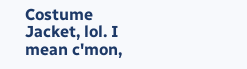Costume Jacket, lol. I mean c'mon,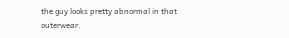the guy looks pretty abnormal in that outerwear.